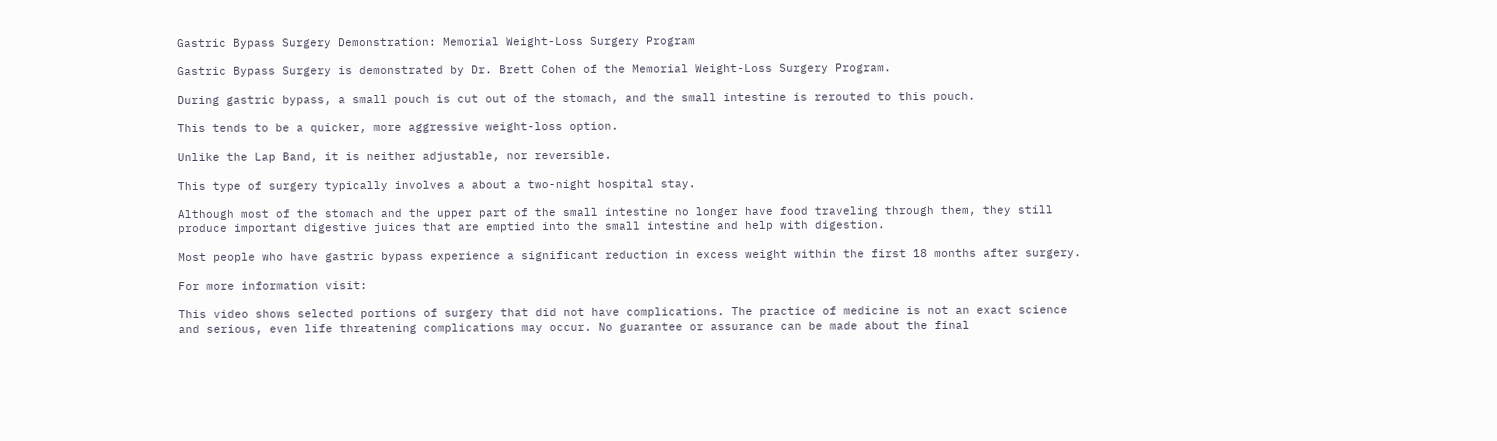Gastric Bypass Surgery Demonstration: Memorial Weight-Loss Surgery Program

Gastric Bypass Surgery is demonstrated by Dr. Brett Cohen of the Memorial Weight-Loss Surgery Program.

During gastric bypass, a small pouch is cut out of the stomach, and the small intestine is rerouted to this pouch.

This tends to be a quicker, more aggressive weight-loss option.

Unlike the Lap Band, it is neither adjustable, nor reversible.

This type of surgery typically involves a about a two-night hospital stay.

Although most of the stomach and the upper part of the small intestine no longer have food traveling through them, they still produce important digestive juices that are emptied into the small intestine and help with digestion.

Most people who have gastric bypass experience a significant reduction in excess weight within the first 18 months after surgery.

For more information visit:

This video shows selected portions of surgery that did not have complications. The practice of medicine is not an exact science and serious, even life threatening complications may occur. No guarantee or assurance can be made about the final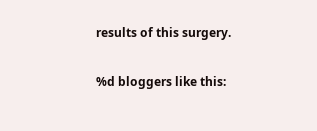results of this surgery.

%d bloggers like this: